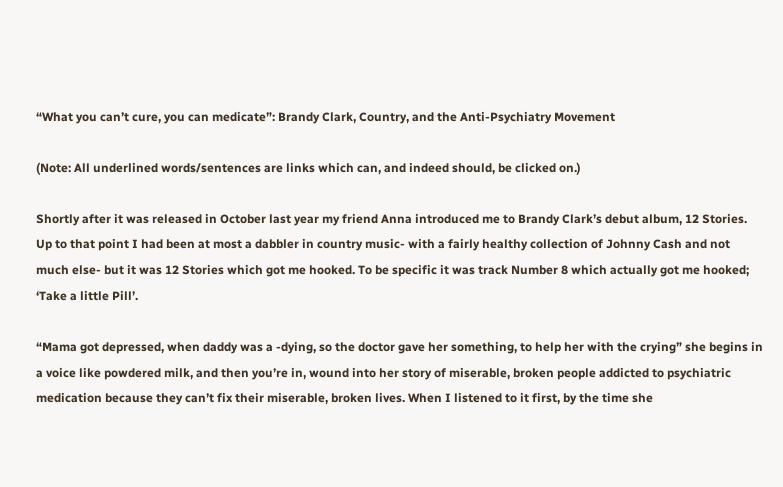“What you can’t cure, you can medicate”: Brandy Clark, Country, and the Anti-Psychiatry Movement

(Note: All underlined words/sentences are links which can, and indeed should, be clicked on.)

Shortly after it was released in October last year my friend Anna introduced me to Brandy Clark’s debut album, 12 Stories. Up to that point I had been at most a dabbler in country music- with a fairly healthy collection of Johnny Cash and not much else- but it was 12 Stories which got me hooked. To be specific it was track Number 8 which actually got me hooked; ‘Take a little Pill’.

“Mama got depressed, when daddy was a -dying, so the doctor gave her something, to help her with the crying” she begins in a voice like powdered milk, and then you’re in, wound into her story of miserable, broken people addicted to psychiatric medication because they can’t fix their miserable, broken lives. When I listened to it first, by the time she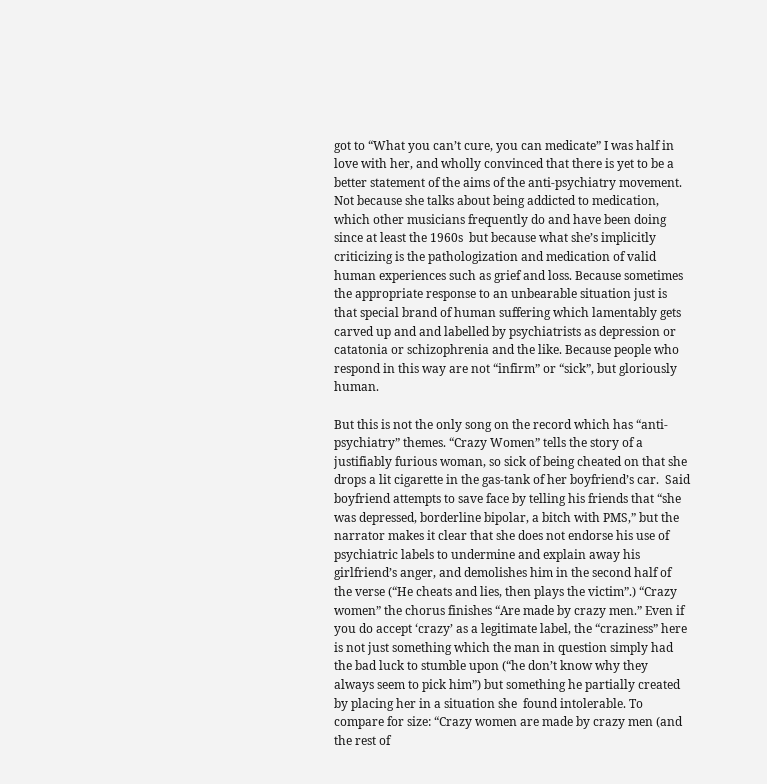got to “What you can’t cure, you can medicate” I was half in love with her, and wholly convinced that there is yet to be a better statement of the aims of the anti-psychiatry movement. Not because she talks about being addicted to medication, which other musicians frequently do and have been doing since at least the 1960s  but because what she’s implicitly criticizing is the pathologization and medication of valid human experiences such as grief and loss. Because sometimes the appropriate response to an unbearable situation just is that special brand of human suffering which lamentably gets carved up and and labelled by psychiatrists as depression or catatonia or schizophrenia and the like. Because people who respond in this way are not “infirm” or “sick”, but gloriously human.

But this is not the only song on the record which has “anti-psychiatry” themes. “Crazy Women” tells the story of a justifiably furious woman, so sick of being cheated on that she drops a lit cigarette in the gas-tank of her boyfriend’s car.  Said boyfriend attempts to save face by telling his friends that “she was depressed, borderline bipolar, a bitch with PMS,” but the narrator makes it clear that she does not endorse his use of psychiatric labels to undermine and explain away his girlfriend’s anger, and demolishes him in the second half of the verse (“He cheats and lies, then plays the victim”.) “Crazy women” the chorus finishes “Are made by crazy men.” Even if you do accept ‘crazy’ as a legitimate label, the “craziness” here is not just something which the man in question simply had the bad luck to stumble upon (“he don’t know why they always seem to pick him”) but something he partially created by placing her in a situation she  found intolerable. To compare for size: “Crazy women are made by crazy men (and the rest of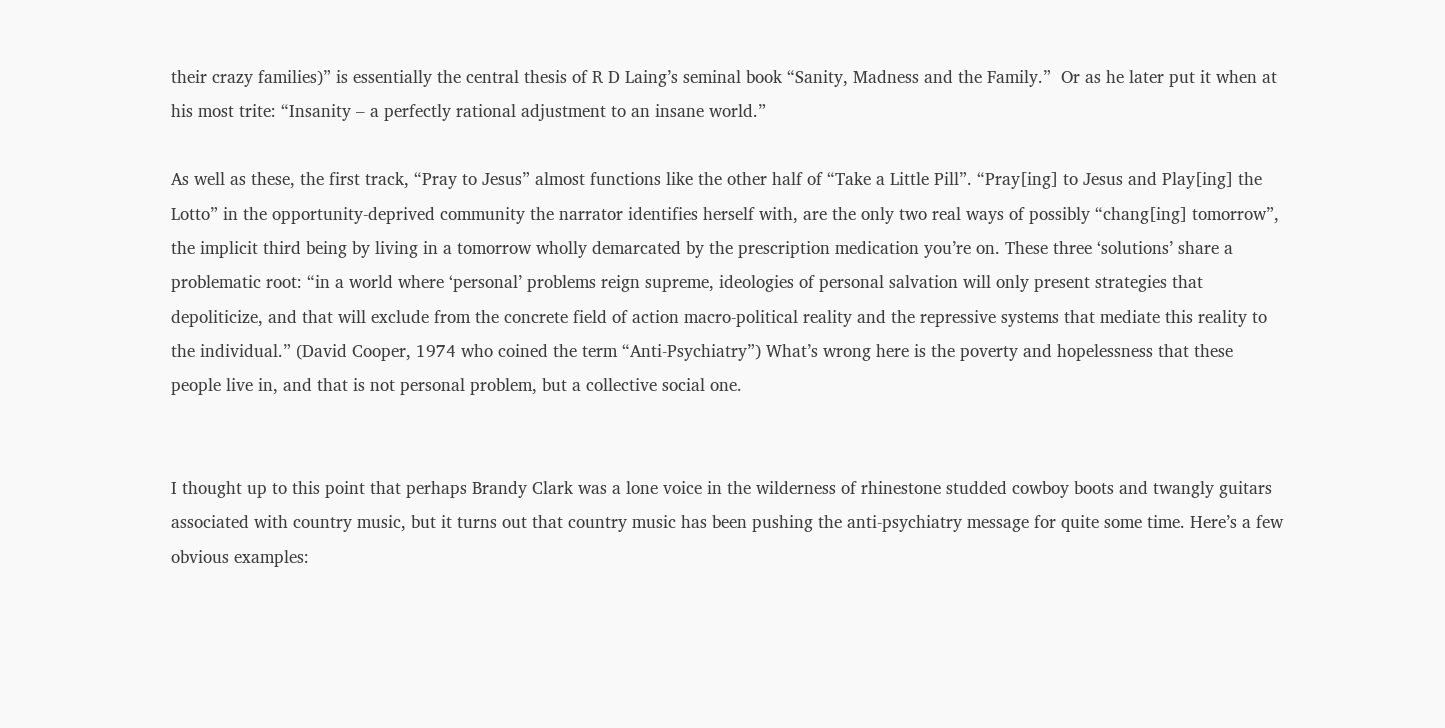their crazy families)” is essentially the central thesis of R D Laing’s seminal book “Sanity, Madness and the Family.”  Or as he later put it when at his most trite: “Insanity – a perfectly rational adjustment to an insane world.”

As well as these, the first track, “Pray to Jesus” almost functions like the other half of “Take a Little Pill”. “Pray[ing] to Jesus and Play[ing] the Lotto” in the opportunity-deprived community the narrator identifies herself with, are the only two real ways of possibly “chang[ing] tomorrow”, the implicit third being by living in a tomorrow wholly demarcated by the prescription medication you’re on. These three ‘solutions’ share a problematic root: “in a world where ‘personal’ problems reign supreme, ideologies of personal salvation will only present strategies that depoliticize, and that will exclude from the concrete field of action macro-political reality and the repressive systems that mediate this reality to the individual.” (David Cooper, 1974 who coined the term “Anti-Psychiatry”) What’s wrong here is the poverty and hopelessness that these people live in, and that is not personal problem, but a collective social one.


I thought up to this point that perhaps Brandy Clark was a lone voice in the wilderness of rhinestone studded cowboy boots and twangly guitars associated with country music, but it turns out that country music has been pushing the anti-psychiatry message for quite some time. Here’s a few obvious examples: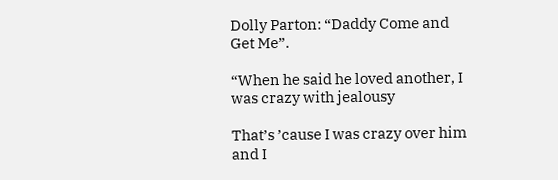Dolly Parton: “Daddy Come and Get Me”.

“When he said he loved another, I was crazy with jealousy

That’s ’cause I was crazy over him and I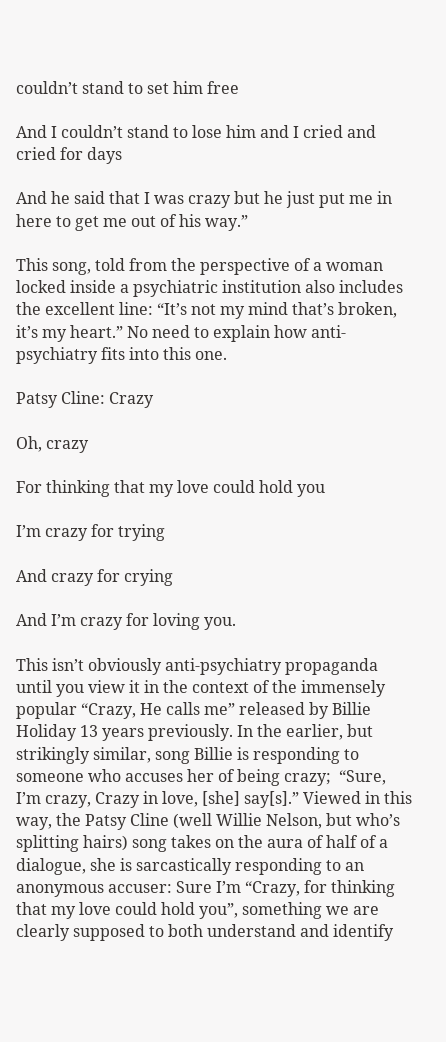couldn’t stand to set him free

And I couldn’t stand to lose him and I cried and cried for days

And he said that I was crazy but he just put me in here to get me out of his way.”

This song, told from the perspective of a woman locked inside a psychiatric institution also includes the excellent line: “It’s not my mind that’s broken, it’s my heart.” No need to explain how anti-psychiatry fits into this one.

Patsy Cline: Crazy

Oh, crazy

For thinking that my love could hold you

I’m crazy for trying

And crazy for crying

And I’m crazy for loving you.

This isn’t obviously anti-psychiatry propaganda until you view it in the context of the immensely popular “Crazy, He calls me” released by Billie Holiday 13 years previously. In the earlier, but strikingly similar, song Billie is responding to someone who accuses her of being crazy;  “Sure, I’m crazy, Crazy in love, [she] say[s].” Viewed in this way, the Patsy Cline (well Willie Nelson, but who’s splitting hairs) song takes on the aura of half of a dialogue, she is sarcastically responding to an anonymous accuser: Sure I’m “Crazy, for thinking that my love could hold you”, something we are clearly supposed to both understand and identify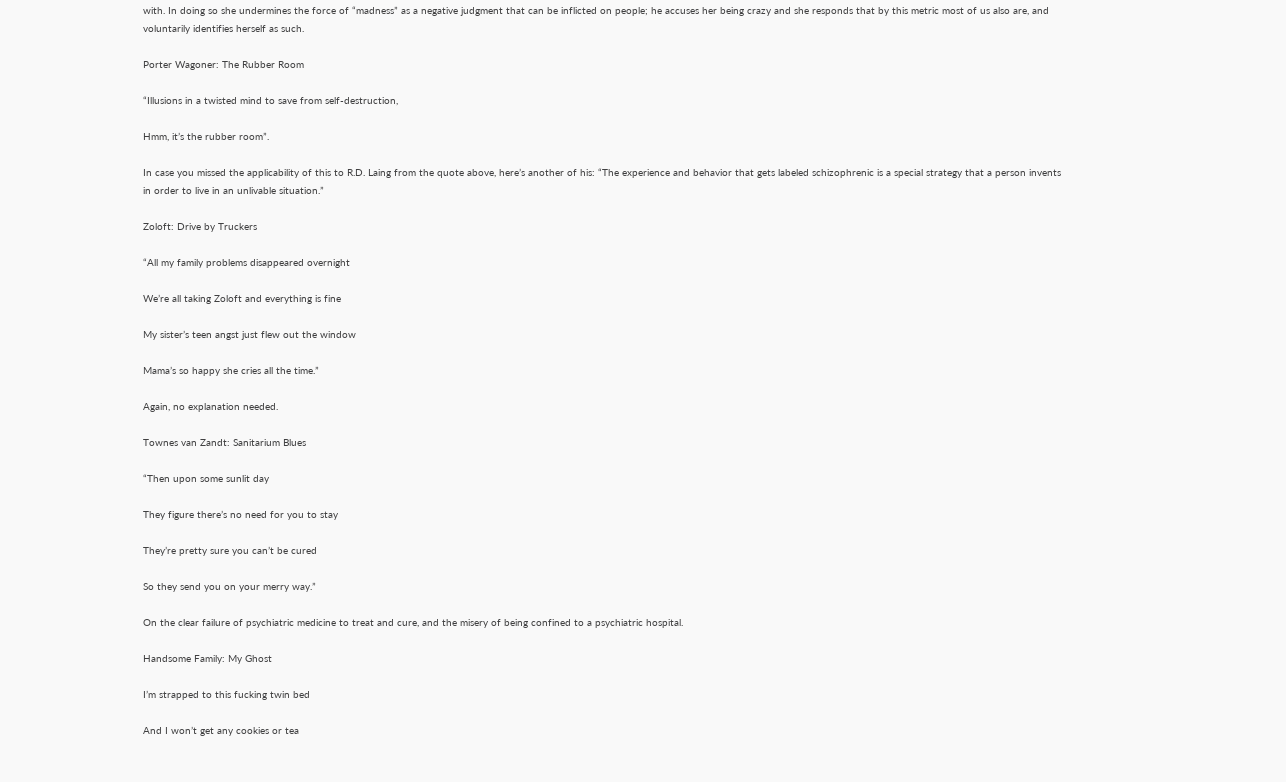with. In doing so she undermines the force of “madness” as a negative judgment that can be inflicted on people; he accuses her being crazy and she responds that by this metric most of us also are, and voluntarily identifies herself as such.

Porter Wagoner: The Rubber Room

“Illusions in a twisted mind to save from self-destruction,

Hmm, it’s the rubber room”.

In case you missed the applicability of this to R.D. Laing from the quote above, here’s another of his: “The experience and behavior that gets labeled schizophrenic is a special strategy that a person invents in order to live in an unlivable situation.”

Zoloft: Drive by Truckers

“All my family problems disappeared overnight

We’re all taking Zoloft and everything is fine

My sister’s teen angst just flew out the window

Mama’s so happy she cries all the time.”

Again, no explanation needed.

Townes van Zandt: Sanitarium Blues

“Then upon some sunlit day

They figure there’s no need for you to stay

They’re pretty sure you can’t be cured

So they send you on your merry way.”

On the clear failure of psychiatric medicine to treat and cure, and the misery of being confined to a psychiatric hospital.

Handsome Family: My Ghost

I’m strapped to this fucking twin bed

And I won’t get any cookies or tea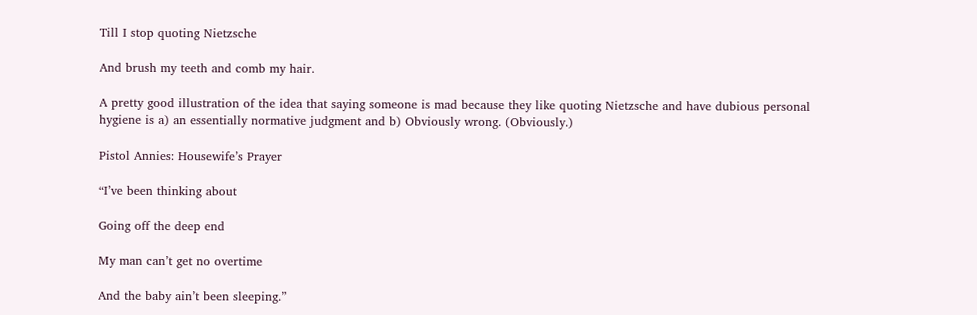Till I stop quoting Nietzsche

And brush my teeth and comb my hair.

A pretty good illustration of the idea that saying someone is mad because they like quoting Nietzsche and have dubious personal hygiene is a) an essentially normative judgment and b) Obviously wrong. (Obviously.)

Pistol Annies: Housewife’s Prayer

“I’ve been thinking about

Going off the deep end

My man can’t get no overtime

And the baby ain’t been sleeping.”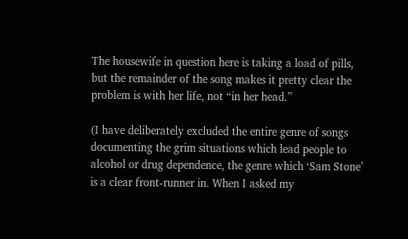The housewife in question here is taking a load of pills, but the remainder of the song makes it pretty clear the problem is with her life, not “in her head.”

(I have deliberately excluded the entire genre of songs documenting the grim situations which lead people to alcohol or drug dependence, the genre which ‘Sam Stone’ is a clear front-runner in. When I asked my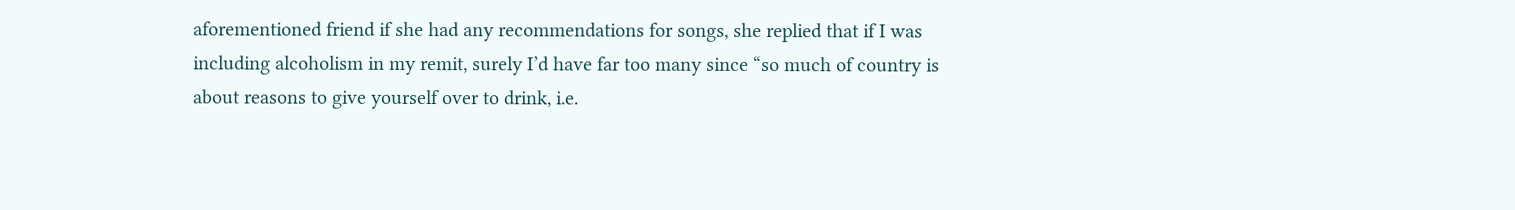aforementioned friend if she had any recommendations for songs, she replied that if I was including alcoholism in my remit, surely I’d have far too many since “so much of country is about reasons to give yourself over to drink, i.e.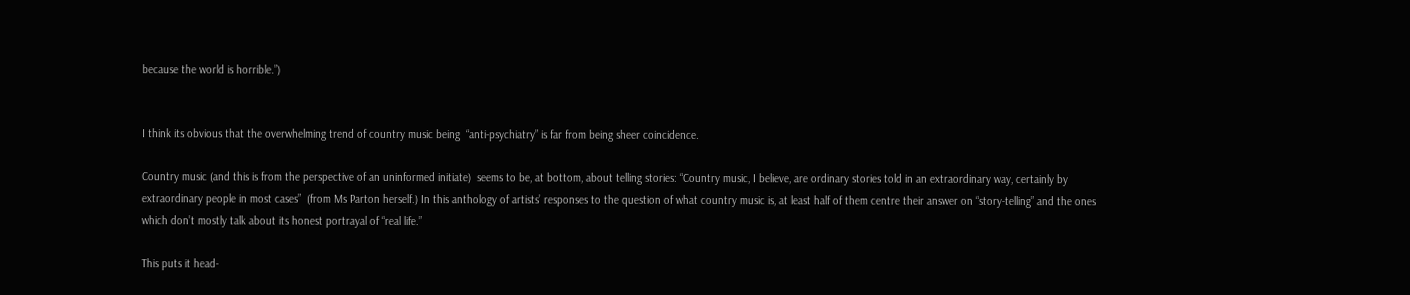because the world is horrible.”)


I think its obvious that the overwhelming trend of country music being  “anti-psychiatry” is far from being sheer coincidence.

Country music (and this is from the perspective of an uninformed initiate)  seems to be, at bottom, about telling stories: “Country music, I believe, are ordinary stories told in an extraordinary way, certainly by extraordinary people in most cases”  (from Ms Parton herself.) In this anthology of artists’ responses to the question of what country music is, at least half of them centre their answer on “story-telling” and the ones which don’t mostly talk about its honest portrayal of “real life.”

This puts it head-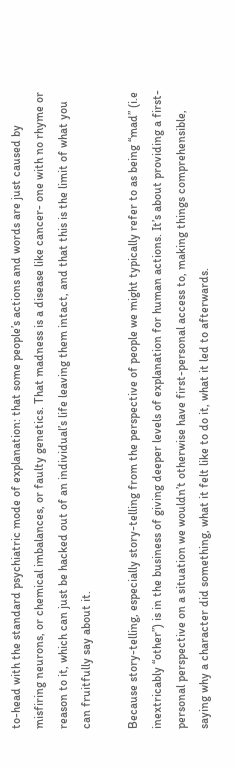to-head with the standard psychiatric mode of explanation: that some people’s actions and words are just caused by misfiring neurons, or chemical imbalances, or faulty genetics. That madness is a disease like cancer- one with no rhyme or reason to it, which can just be hacked out of an individual’s life leaving them intact, and that this is the limit of what you can fruitfully say about it.

Because story-telling, especially story-telling from the perspective of people we might typically refer to as being “mad” (i.e inextricably “other”) is in the business of giving deeper levels of explanation for human actions. It’s about providing a first-personal perspective on a situation we wouldn’t otherwise have first-personal access to, making things comprehensible, saying why a character did something, what it felt like to do it, what it led to afterwards.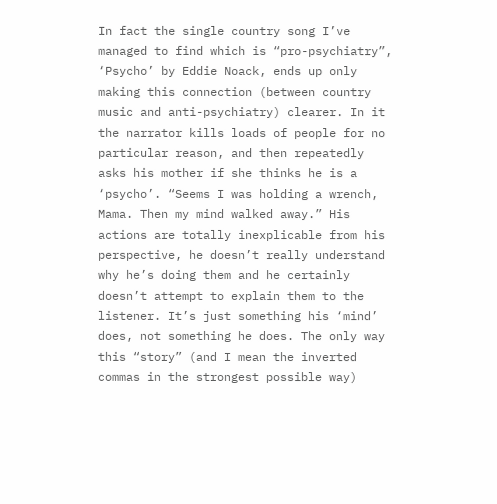In fact the single country song I’ve managed to find which is “pro-psychiatry”, ‘Psycho’ by Eddie Noack, ends up only making this connection (between country music and anti-psychiatry) clearer. In it the narrator kills loads of people for no particular reason, and then repeatedly asks his mother if she thinks he is a ‘psycho’. “Seems I was holding a wrench, Mama. Then my mind walked away.” His actions are totally inexplicable from his perspective, he doesn’t really understand why he’s doing them and he certainly doesn’t attempt to explain them to the listener. It’s just something his ‘mind’ does, not something he does. The only way this “story” (and I mean the inverted commas in the strongest possible way)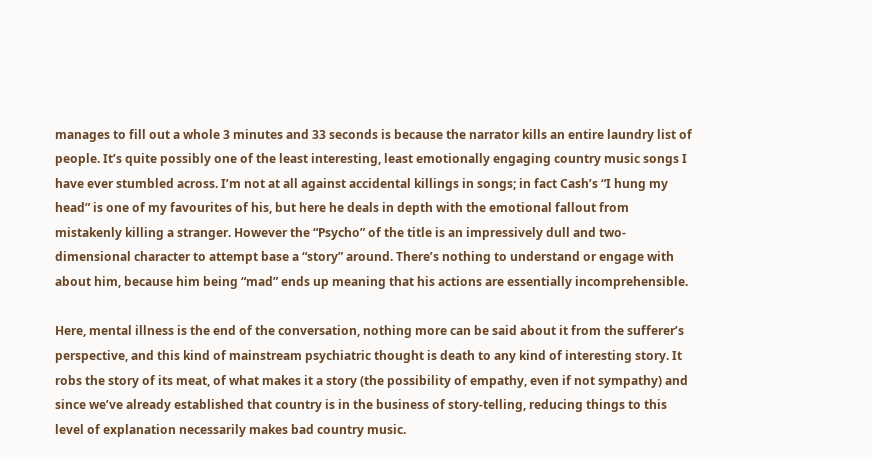manages to fill out a whole 3 minutes and 33 seconds is because the narrator kills an entire laundry list of people. It’s quite possibly one of the least interesting, least emotionally engaging country music songs I have ever stumbled across. I’m not at all against accidental killings in songs; in fact Cash’s “I hung my head” is one of my favourites of his, but here he deals in depth with the emotional fallout from mistakenly killing a stranger. However the “Psycho” of the title is an impressively dull and two-dimensional character to attempt base a “story” around. There’s nothing to understand or engage with about him, because him being “mad” ends up meaning that his actions are essentially incomprehensible.

Here, mental illness is the end of the conversation, nothing more can be said about it from the sufferer’s perspective, and this kind of mainstream psychiatric thought is death to any kind of interesting story. It robs the story of its meat, of what makes it a story (the possibility of empathy, even if not sympathy) and since we’ve already established that country is in the business of story-telling, reducing things to this level of explanation necessarily makes bad country music.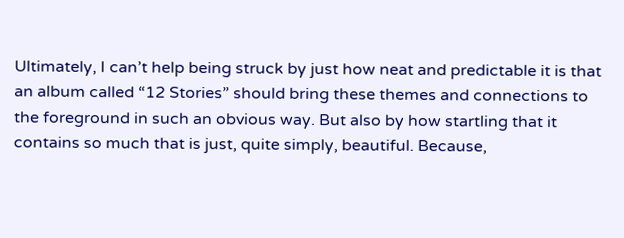Ultimately, I can’t help being struck by just how neat and predictable it is that an album called “12 Stories” should bring these themes and connections to the foreground in such an obvious way. But also by how startling that it contains so much that is just, quite simply, beautiful. Because,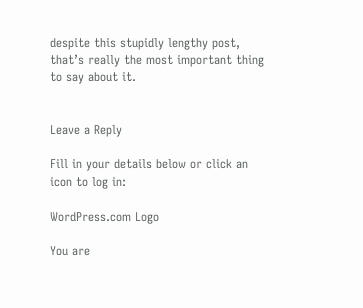despite this stupidly lengthy post, that’s really the most important thing to say about it.


Leave a Reply

Fill in your details below or click an icon to log in:

WordPress.com Logo

You are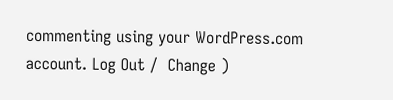commenting using your WordPress.com account. Log Out /  Change )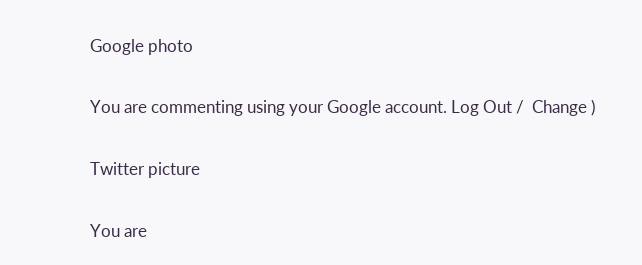Google photo

You are commenting using your Google account. Log Out /  Change )

Twitter picture

You are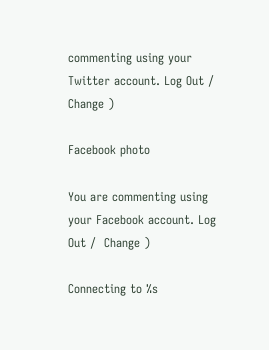commenting using your Twitter account. Log Out /  Change )

Facebook photo

You are commenting using your Facebook account. Log Out /  Change )

Connecting to %s